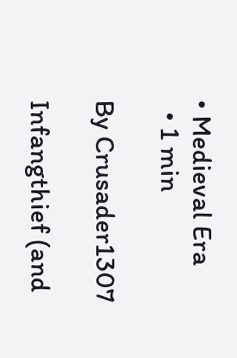• Medieval Era
  • 1 min

By Crusader1307

Infangthief (and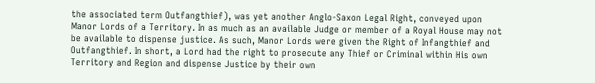the associated term Outfangthief), was yet another Anglo-Saxon Legal Right, conveyed upon Manor Lords of a Territory. In as much as an available Judge or member of a Royal House may not be available to dispense justice. As such, Manor Lords were given the Right of Infangthief and Outfangthief. In short, a Lord had the right to prosecute any Thief or Criminal within His own Territory and Region and dispense Justice by their own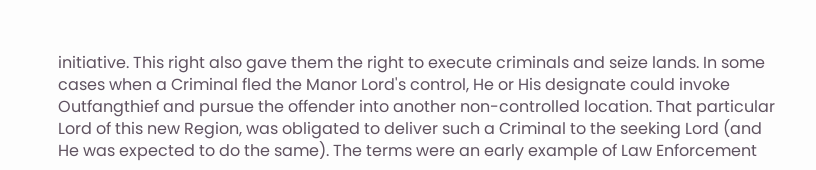initiative. This right also gave them the right to execute criminals and seize lands. In some cases when a Criminal fled the Manor Lord's control, He or His designate could invoke Outfangthief and pursue the offender into another non-controlled location. That particular Lord of this new Region, was obligated to deliver such a Criminal to the seeking Lord (and He was expected to do the same). The terms were an early example of Law Enforcement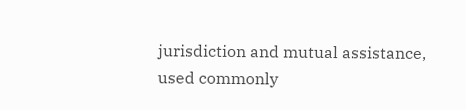jurisdiction and mutual assistance, used commonly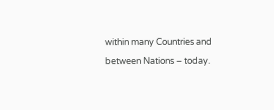within many Countries and between Nations – today.